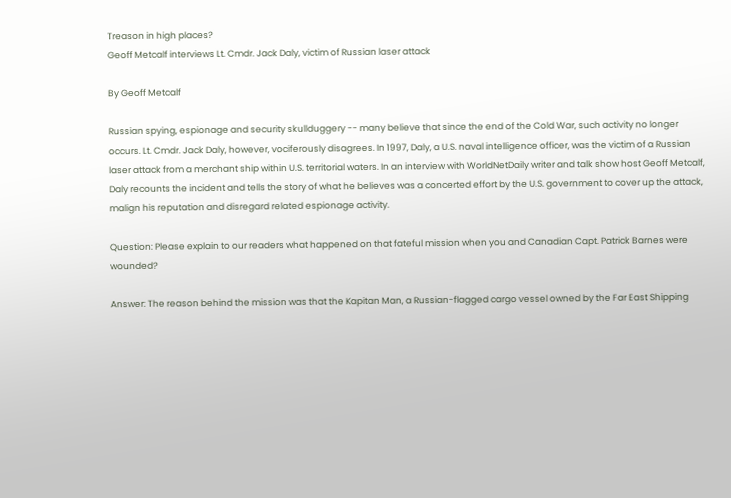Treason in high places?
Geoff Metcalf interviews Lt. Cmdr. Jack Daly, victim of Russian laser attack

By Geoff Metcalf

Russian spying, espionage and security skullduggery -- many believe that since the end of the Cold War, such activity no longer occurs. Lt. Cmdr. Jack Daly, however, vociferously disagrees. In 1997, Daly, a U.S. naval intelligence officer, was the victim of a Russian laser attack from a merchant ship within U.S. territorial waters. In an interview with WorldNetDaily writer and talk show host Geoff Metcalf, Daly recounts the incident and tells the story of what he believes was a concerted effort by the U.S. government to cover up the attack, malign his reputation and disregard related espionage activity.

Question: Please explain to our readers what happened on that fateful mission when you and Canadian Capt. Patrick Barnes were wounded?

Answer: The reason behind the mission was that the Kapitan Man, a Russian-flagged cargo vessel owned by the Far East Shipping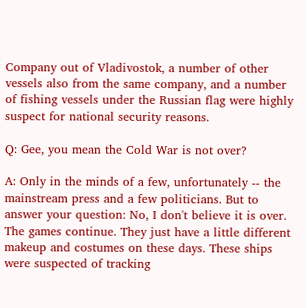Company out of Vladivostok, a number of other vessels also from the same company, and a number of fishing vessels under the Russian flag were highly suspect for national security reasons.

Q: Gee, you mean the Cold War is not over?

A: Only in the minds of a few, unfortunately -- the mainstream press and a few politicians. But to answer your question: No, I don't believe it is over. The games continue. They just have a little different makeup and costumes on these days. These ships were suspected of tracking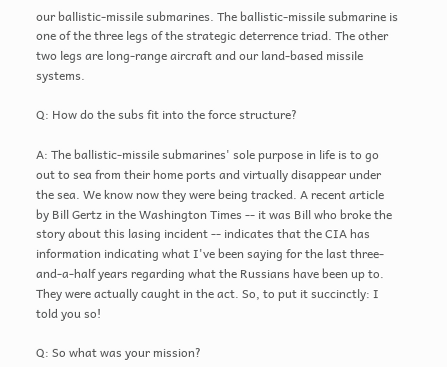our ballistic-missile submarines. The ballistic-missile submarine is one of the three legs of the strategic deterrence triad. The other two legs are long-range aircraft and our land-based missile systems.

Q: How do the subs fit into the force structure?

A: The ballistic-missile submarines' sole purpose in life is to go out to sea from their home ports and virtually disappear under the sea. We know now they were being tracked. A recent article by Bill Gertz in the Washington Times -- it was Bill who broke the story about this lasing incident -- indicates that the CIA has information indicating what I've been saying for the last three-and-a-half years regarding what the Russians have been up to. They were actually caught in the act. So, to put it succinctly: I told you so!

Q: So what was your mission?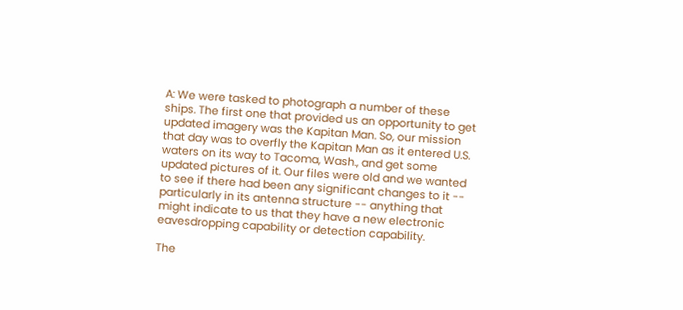A: We were tasked to photograph a number of these ships. The first one that provided us an opportunity to get updated imagery was the Kapitan Man. So, our mission that day was to overfly the Kapitan Man as it entered U.S. waters on its way to Tacoma, Wash., and get some updated pictures of it. Our files were old and we wanted to see if there had been any significant changes to it -- particularly in its antenna structure -- anything that might indicate to us that they have a new electronic eavesdropping capability or detection capability.

The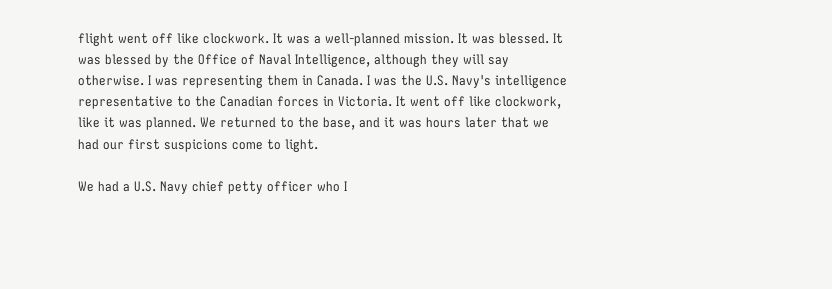flight went off like clockwork. It was a well-planned mission. It was blessed. It was blessed by the Office of Naval Intelligence, although they will say otherwise. I was representing them in Canada. I was the U.S. Navy's intelligence representative to the Canadian forces in Victoria. It went off like clockwork, like it was planned. We returned to the base, and it was hours later that we had our first suspicions come to light.

We had a U.S. Navy chief petty officer who I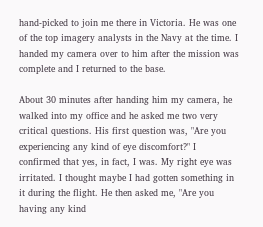hand-picked to join me there in Victoria. He was one of the top imagery analysts in the Navy at the time. I handed my camera over to him after the mission was complete and I returned to the base.

About 30 minutes after handing him my camera, he walked into my office and he asked me two very critical questions. His first question was, "Are you experiencing any kind of eye discomfort?" I confirmed that yes, in fact, I was. My right eye was irritated. I thought maybe I had gotten something in it during the flight. He then asked me, "Are you having any kind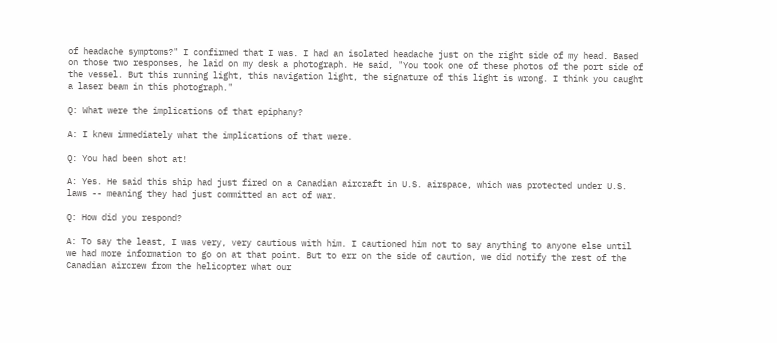of headache symptoms?" I confirmed that I was. I had an isolated headache just on the right side of my head. Based on those two responses, he laid on my desk a photograph. He said, "You took one of these photos of the port side of the vessel. But this running light, this navigation light, the signature of this light is wrong. I think you caught a laser beam in this photograph."

Q: What were the implications of that epiphany?

A: I knew immediately what the implications of that were.

Q: You had been shot at!

A: Yes. He said this ship had just fired on a Canadian aircraft in U.S. airspace, which was protected under U.S. laws -- meaning they had just committed an act of war.

Q: How did you respond?

A: To say the least, I was very, very cautious with him. I cautioned him not to say anything to anyone else until we had more information to go on at that point. But to err on the side of caution, we did notify the rest of the Canadian aircrew from the helicopter what our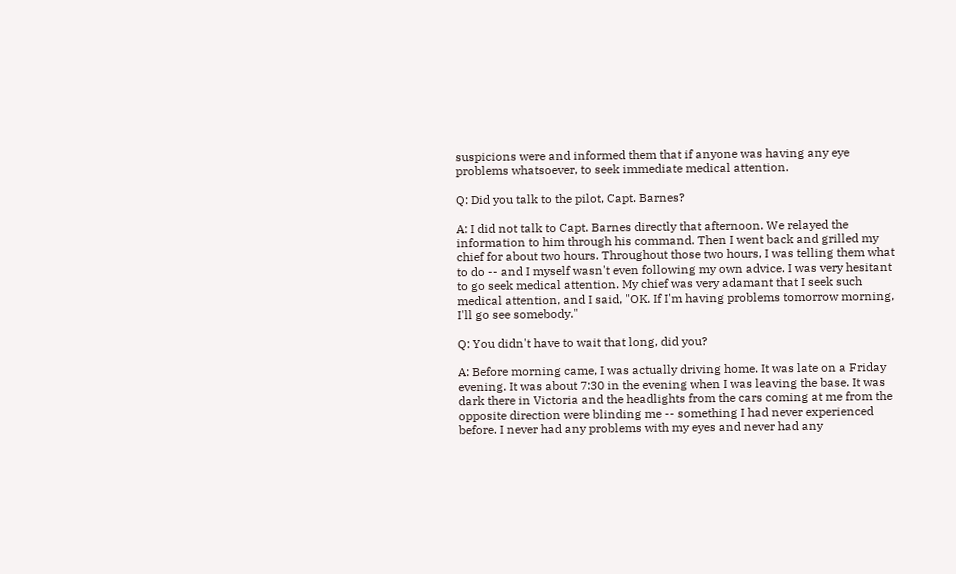suspicions were and informed them that if anyone was having any eye problems whatsoever, to seek immediate medical attention.

Q: Did you talk to the pilot, Capt. Barnes?

A: I did not talk to Capt. Barnes directly that afternoon. We relayed the information to him through his command. Then I went back and grilled my chief for about two hours. Throughout those two hours, I was telling them what to do -- and I myself wasn't even following my own advice. I was very hesitant to go seek medical attention. My chief was very adamant that I seek such medical attention, and I said, "OK. If I'm having problems tomorrow morning, I'll go see somebody."

Q: You didn't have to wait that long, did you?

A: Before morning came, I was actually driving home. It was late on a Friday evening. It was about 7:30 in the evening when I was leaving the base. It was dark there in Victoria and the headlights from the cars coming at me from the opposite direction were blinding me -- something I had never experienced before. I never had any problems with my eyes and never had any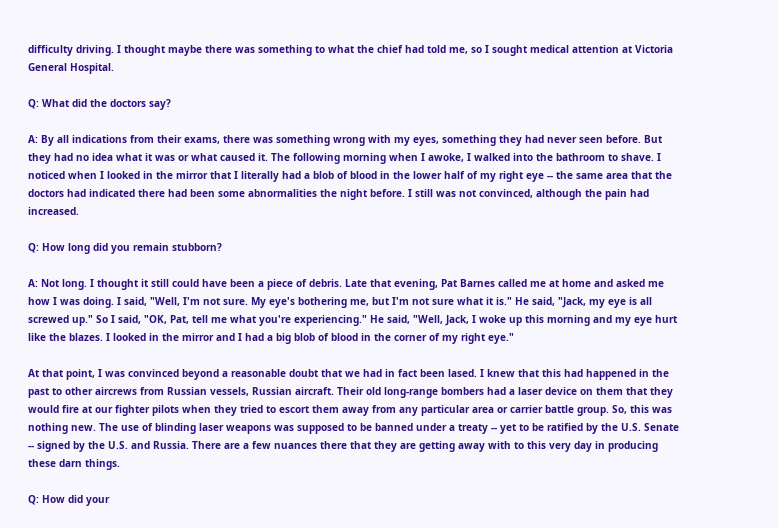difficulty driving. I thought maybe there was something to what the chief had told me, so I sought medical attention at Victoria General Hospital.

Q: What did the doctors say?

A: By all indications from their exams, there was something wrong with my eyes, something they had never seen before. But they had no idea what it was or what caused it. The following morning when I awoke, I walked into the bathroom to shave. I noticed when I looked in the mirror that I literally had a blob of blood in the lower half of my right eye -- the same area that the doctors had indicated there had been some abnormalities the night before. I still was not convinced, although the pain had increased.

Q: How long did you remain stubborn?

A: Not long. I thought it still could have been a piece of debris. Late that evening, Pat Barnes called me at home and asked me how I was doing. I said, "Well, I'm not sure. My eye's bothering me, but I'm not sure what it is." He said, "Jack, my eye is all screwed up." So I said, "OK, Pat, tell me what you're experiencing." He said, "Well, Jack, I woke up this morning and my eye hurt like the blazes. I looked in the mirror and I had a big blob of blood in the corner of my right eye."

At that point, I was convinced beyond a reasonable doubt that we had in fact been lased. I knew that this had happened in the past to other aircrews from Russian vessels, Russian aircraft. Their old long-range bombers had a laser device on them that they would fire at our fighter pilots when they tried to escort them away from any particular area or carrier battle group. So, this was nothing new. The use of blinding laser weapons was supposed to be banned under a treaty -- yet to be ratified by the U.S. Senate -- signed by the U.S. and Russia. There are a few nuances there that they are getting away with to this very day in producing these darn things.

Q: How did your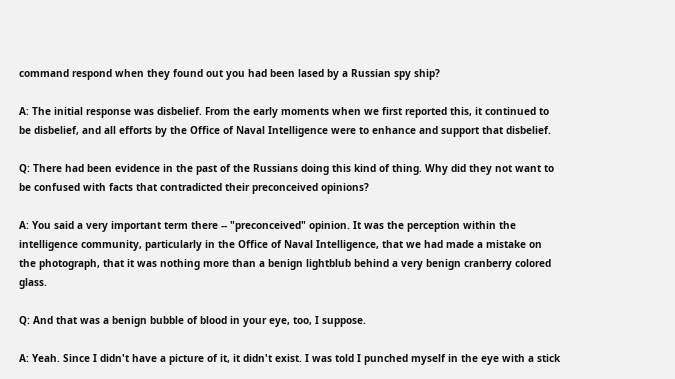command respond when they found out you had been lased by a Russian spy ship?

A: The initial response was disbelief. From the early moments when we first reported this, it continued to be disbelief, and all efforts by the Office of Naval Intelligence were to enhance and support that disbelief.

Q: There had been evidence in the past of the Russians doing this kind of thing. Why did they not want to be confused with facts that contradicted their preconceived opinions?

A: You said a very important term there -- "preconceived" opinion. It was the perception within the intelligence community, particularly in the Office of Naval Intelligence, that we had made a mistake on the photograph, that it was nothing more than a benign lightblub behind a very benign cranberry colored glass.

Q: And that was a benign bubble of blood in your eye, too, I suppose.

A: Yeah. Since I didn't have a picture of it, it didn't exist. I was told I punched myself in the eye with a stick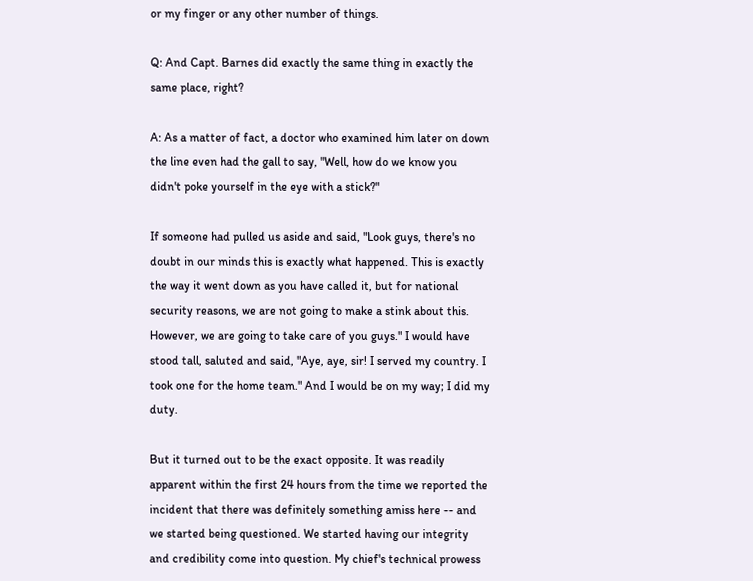or my finger or any other number of things.

Q: And Capt. Barnes did exactly the same thing in exactly the same place, right?

A: As a matter of fact, a doctor who examined him later on down the line even had the gall to say, "Well, how do we know you didn't poke yourself in the eye with a stick?"

If someone had pulled us aside and said, "Look guys, there's no doubt in our minds this is exactly what happened. This is exactly the way it went down as you have called it, but for national security reasons, we are not going to make a stink about this. However, we are going to take care of you guys." I would have stood tall, saluted and said, "Aye, aye, sir! I served my country. I took one for the home team." And I would be on my way; I did my duty.

But it turned out to be the exact opposite. It was readily apparent within the first 24 hours from the time we reported the incident that there was definitely something amiss here -- and we started being questioned. We started having our integrity and credibility come into question. My chief's technical prowess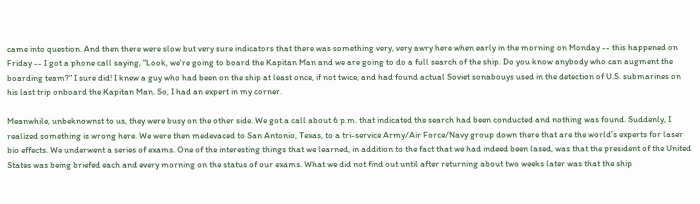came into question. And then there were slow but very sure indicators that there was something very, very awry here when early in the morning on Monday -- this happened on Friday -- I got a phone call saying, "Look, we're going to board the Kapitan Man and we are going to do a full search of the ship. Do you know anybody who can augment the boarding team?" I sure did! I knew a guy who had been on the ship at least once, if not twice, and had found actual Soviet sonabouys used in the detection of U.S. submarines on his last trip onboard the Kapitan Man. So, I had an expert in my corner.

Meanwhile, unbeknownst to us, they were busy on the other side. We got a call about 6 p.m. that indicated the search had been conducted and nothing was found. Suddenly, I realized something is wrong here. We were then medevaced to San Antonio, Texas, to a tri-service Army/Air Force/Navy group down there that are the world's experts for laser bio effects. We underwent a series of exams. One of the interesting things that we learned, in addition to the fact that we had indeed been lased, was that the president of the United States was being briefed each and every morning on the status of our exams. What we did not find out until after returning about two weeks later was that the ship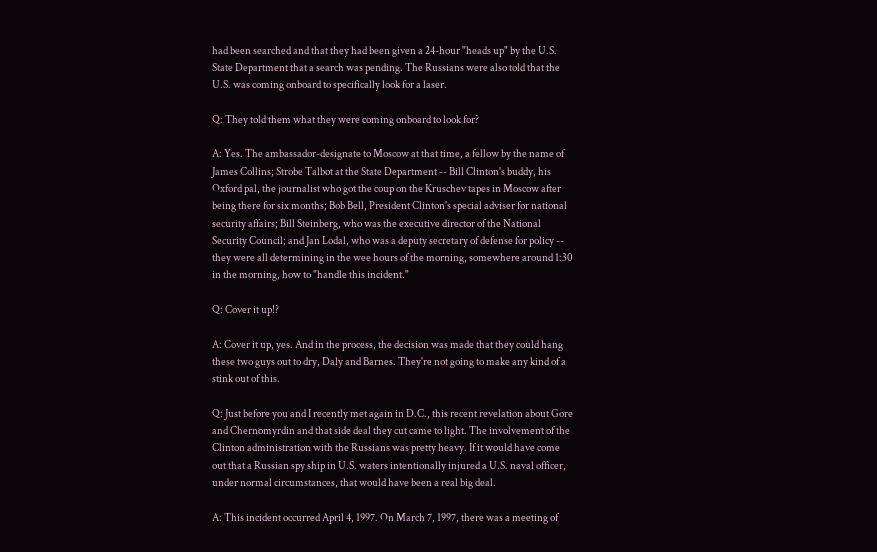had been searched and that they had been given a 24-hour "heads up" by the U.S. State Department that a search was pending. The Russians were also told that the U.S. was coming onboard to specifically look for a laser.

Q: They told them what they were coming onboard to look for?

A: Yes. The ambassador-designate to Moscow at that time, a fellow by the name of James Collins; Strobe Talbot at the State Department -- Bill Clinton's buddy, his Oxford pal, the journalist who got the coup on the Kruschev tapes in Moscow after being there for six months; Bob Bell, President Clinton's special adviser for national security affairs; Bill Steinberg, who was the executive director of the National Security Council; and Jan Lodal, who was a deputy secretary of defense for policy -- they were all determining in the wee hours of the morning, somewhere around 1:30 in the morning, how to "handle this incident."

Q: Cover it up!?

A: Cover it up, yes. And in the process, the decision was made that they could hang these two guys out to dry, Daly and Barnes. They're not going to make any kind of a stink out of this.

Q: Just before you and I recently met again in D.C., this recent revelation about Gore and Chernomyrdin and that side deal they cut came to light. The involvement of the Clinton administration with the Russians was pretty heavy. If it would have come out that a Russian spy ship in U.S. waters intentionally injured a U.S. naval officer, under normal circumstances, that would have been a real big deal.

A: This incident occurred April 4, 1997. On March 7, 1997, there was a meeting of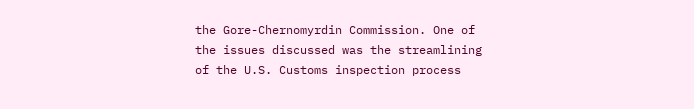the Gore-Chernomyrdin Commission. One of the issues discussed was the streamlining of the U.S. Customs inspection process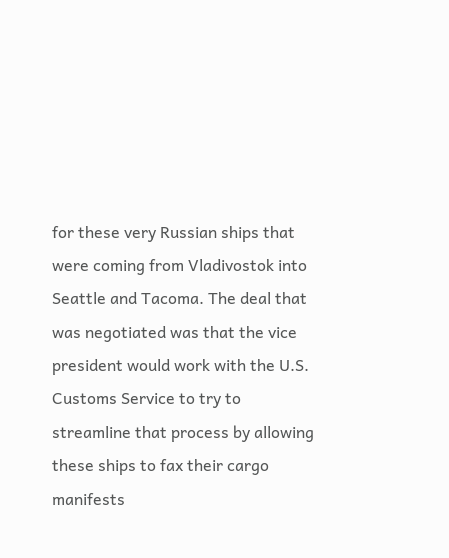for these very Russian ships that were coming from Vladivostok into Seattle and Tacoma. The deal that was negotiated was that the vice president would work with the U.S. Customs Service to try to streamline that process by allowing these ships to fax their cargo manifests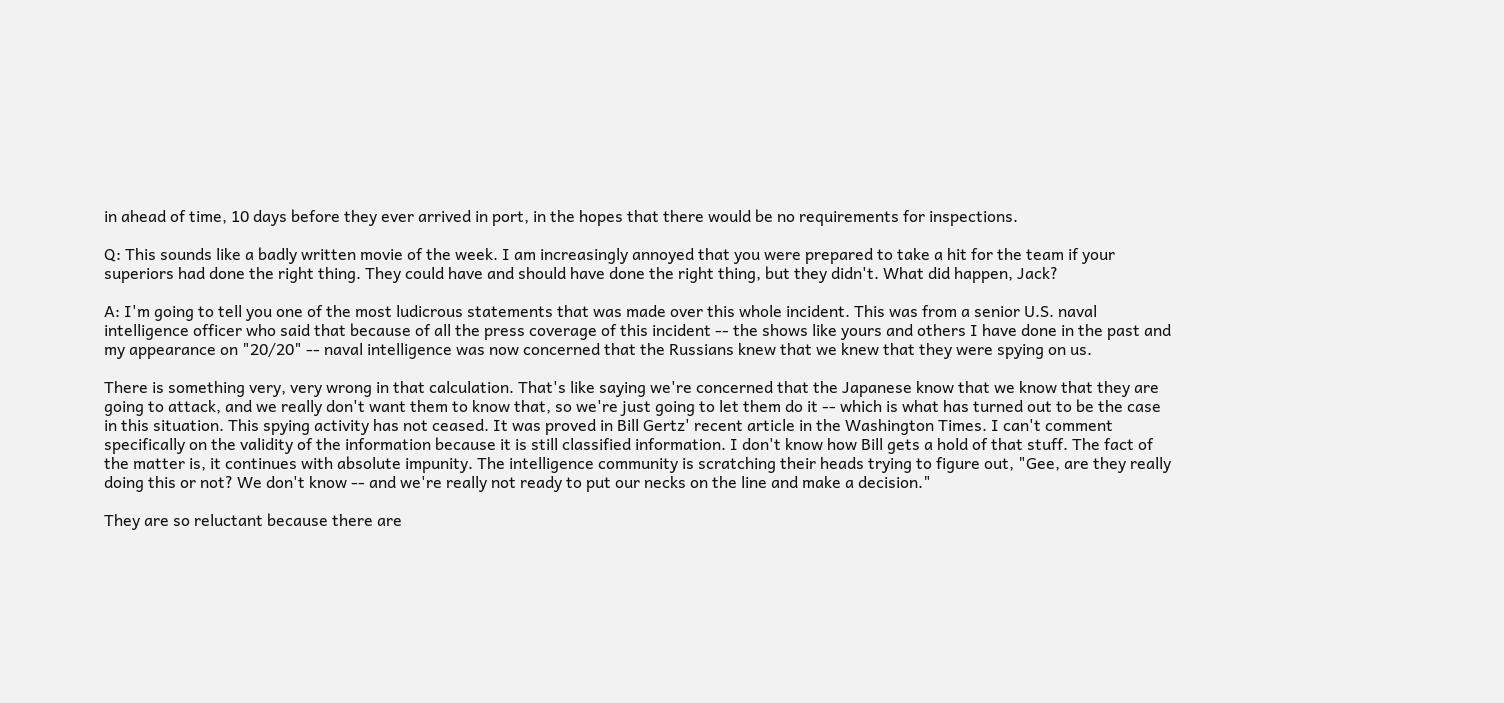in ahead of time, 10 days before they ever arrived in port, in the hopes that there would be no requirements for inspections.

Q: This sounds like a badly written movie of the week. I am increasingly annoyed that you were prepared to take a hit for the team if your superiors had done the right thing. They could have and should have done the right thing, but they didn't. What did happen, Jack?

A: I'm going to tell you one of the most ludicrous statements that was made over this whole incident. This was from a senior U.S. naval intelligence officer who said that because of all the press coverage of this incident -- the shows like yours and others I have done in the past and my appearance on "20/20" -- naval intelligence was now concerned that the Russians knew that we knew that they were spying on us.

There is something very, very wrong in that calculation. That's like saying we're concerned that the Japanese know that we know that they are going to attack, and we really don't want them to know that, so we're just going to let them do it -- which is what has turned out to be the case in this situation. This spying activity has not ceased. It was proved in Bill Gertz' recent article in the Washington Times. I can't comment specifically on the validity of the information because it is still classified information. I don't know how Bill gets a hold of that stuff. The fact of the matter is, it continues with absolute impunity. The intelligence community is scratching their heads trying to figure out, "Gee, are they really doing this or not? We don't know -- and we're really not ready to put our necks on the line and make a decision."

They are so reluctant because there are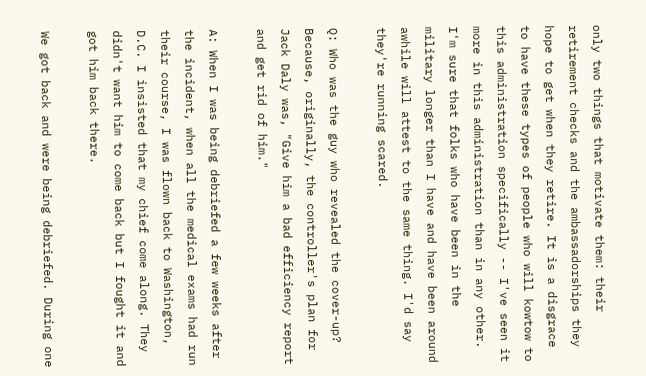only two things that motivate them: their retirement checks and the ambassadorships they hope to get when they retire. It is a disgrace to have these types of people who will kowtow to this administration specifically -- I've seen it more in this administration than in any other. I'm sure that folks who have been in the military longer than I have and have been around awhile will attest to the same thing. I'd say they're running scared.

Q: Who was the guy who revealed the cover-up? Because, originally, the controller's plan for Jack Daly was, "Give him a bad efficiency report and get rid of him."

A: When I was being debriefed a few weeks after the incident, when all the medical exams had run their course, I was flown back to Washington, D.C. I insisted that my chief come along. They didn't want him to come back but I fought it and got him back there.

We got back and were being debriefed. During one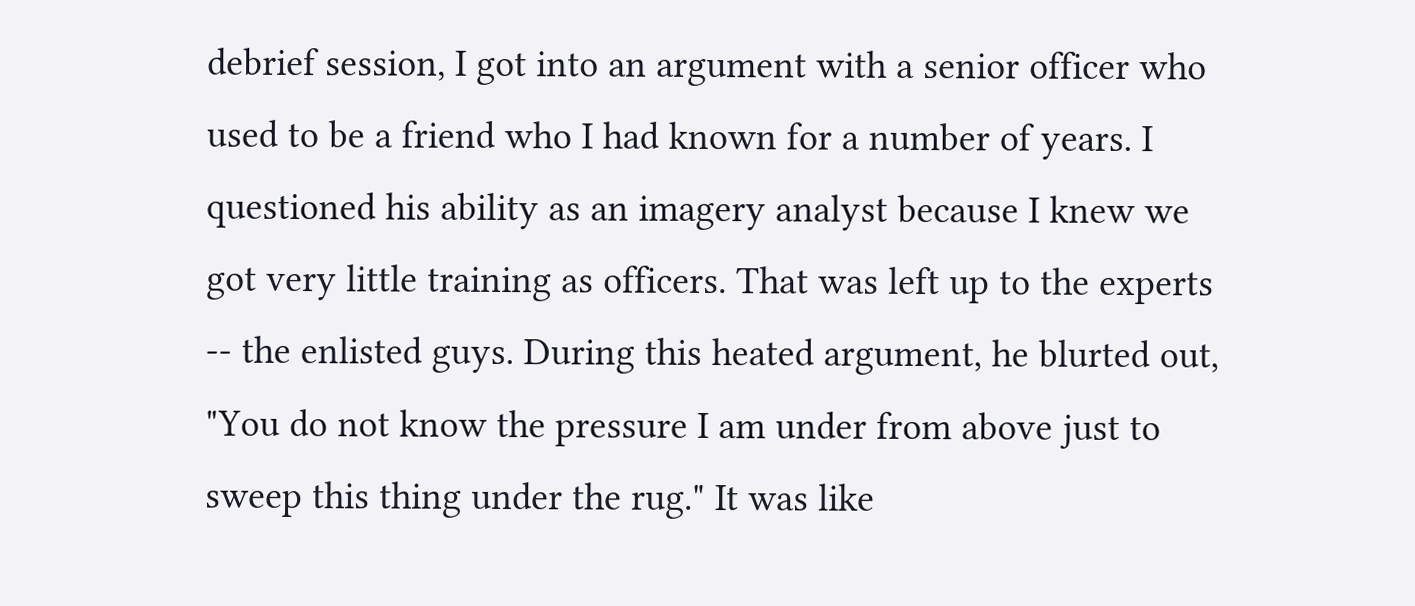debrief session, I got into an argument with a senior officer who used to be a friend who I had known for a number of years. I questioned his ability as an imagery analyst because I knew we got very little training as officers. That was left up to the experts -- the enlisted guys. During this heated argument, he blurted out, "You do not know the pressure I am under from above just to sweep this thing under the rug." It was like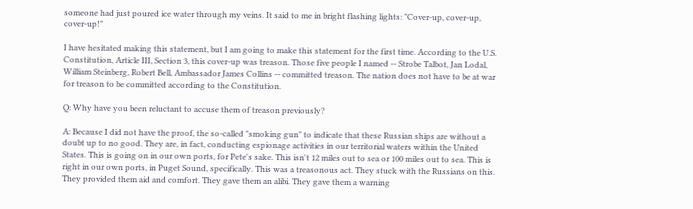someone had just poured ice water through my veins. It said to me in bright flashing lights: "Cover-up, cover-up, cover-up!"

I have hesitated making this statement, but I am going to make this statement for the first time. According to the U.S. Constitution, Article III, Section 3, this cover-up was treason. Those five people I named -- Strobe Talbot, Jan Lodal, William Steinberg, Robert Bell, Ambassador James Collins -- committed treason. The nation does not have to be at war for treason to be committed according to the Constitution.

Q: Why have you been reluctant to accuse them of treason previously?

A: Because I did not have the proof, the so-called "smoking gun" to indicate that these Russian ships are without a doubt up to no good. They are, in fact, conducting espionage activities in our territorial waters within the United States. This is going on in our own ports, for Pete's sake. This isn't 12 miles out to sea or 100 miles out to sea. This is right in our own ports, in Puget Sound, specifically. This was a treasonous act. They stuck with the Russians on this. They provided them aid and comfort. They gave them an alibi. They gave them a warning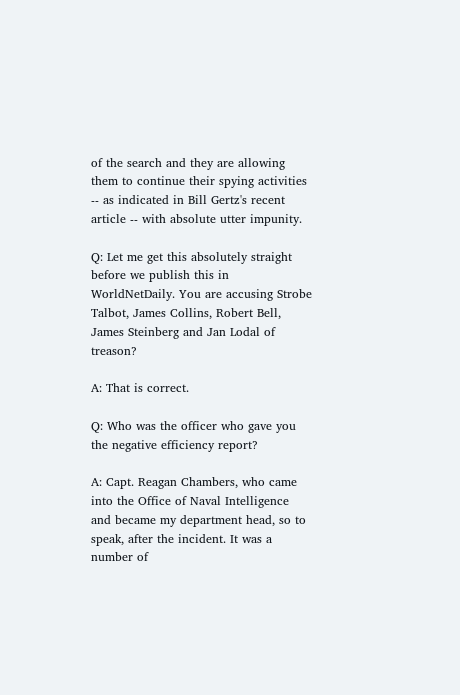of the search and they are allowing them to continue their spying activities -- as indicated in Bill Gertz's recent article -- with absolute utter impunity.

Q: Let me get this absolutely straight before we publish this in WorldNetDaily. You are accusing Strobe Talbot, James Collins, Robert Bell, James Steinberg and Jan Lodal of treason?

A: That is correct.

Q: Who was the officer who gave you the negative efficiency report?

A: Capt. Reagan Chambers, who came into the Office of Naval Intelligence and became my department head, so to speak, after the incident. It was a number of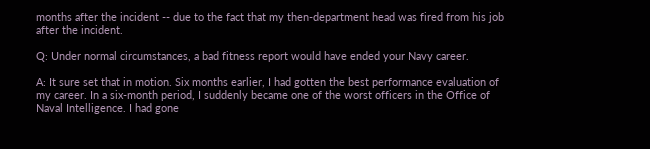months after the incident -- due to the fact that my then-department head was fired from his job after the incident.

Q: Under normal circumstances, a bad fitness report would have ended your Navy career.

A: It sure set that in motion. Six months earlier, I had gotten the best performance evaluation of my career. In a six-month period, I suddenly became one of the worst officers in the Office of Naval Intelligence. I had gone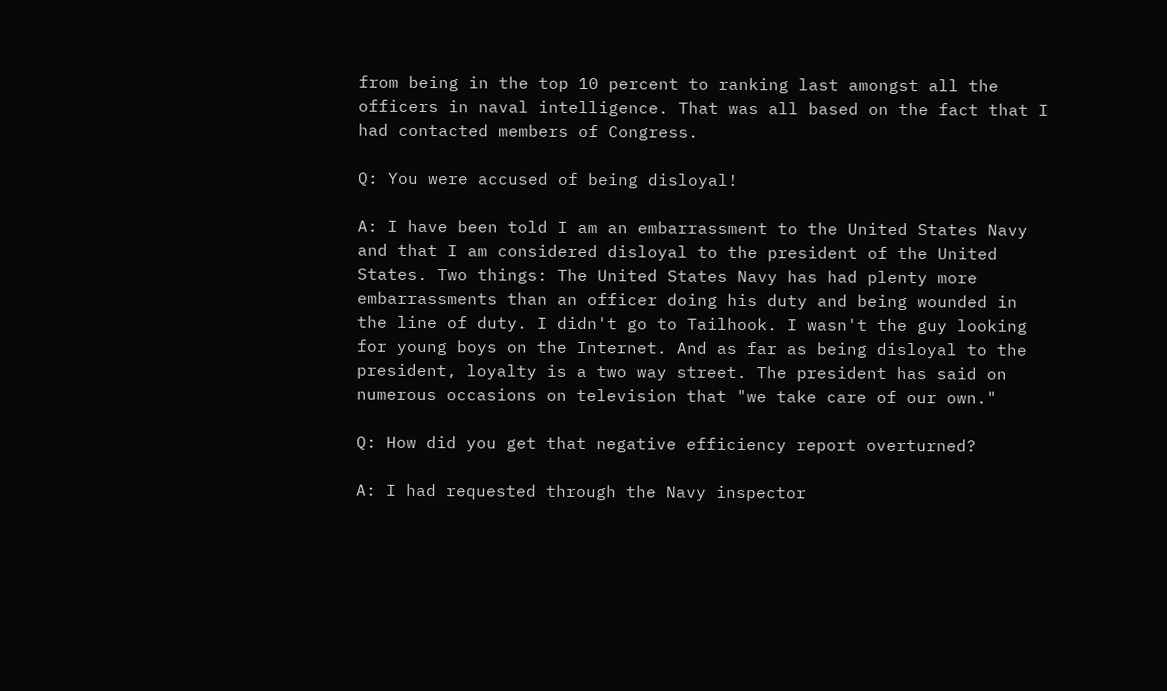from being in the top 10 percent to ranking last amongst all the officers in naval intelligence. That was all based on the fact that I had contacted members of Congress.

Q: You were accused of being disloyal!

A: I have been told I am an embarrassment to the United States Navy and that I am considered disloyal to the president of the United States. Two things: The United States Navy has had plenty more embarrassments than an officer doing his duty and being wounded in the line of duty. I didn't go to Tailhook. I wasn't the guy looking for young boys on the Internet. And as far as being disloyal to the president, loyalty is a two way street. The president has said on numerous occasions on television that "we take care of our own."

Q: How did you get that negative efficiency report overturned?

A: I had requested through the Navy inspector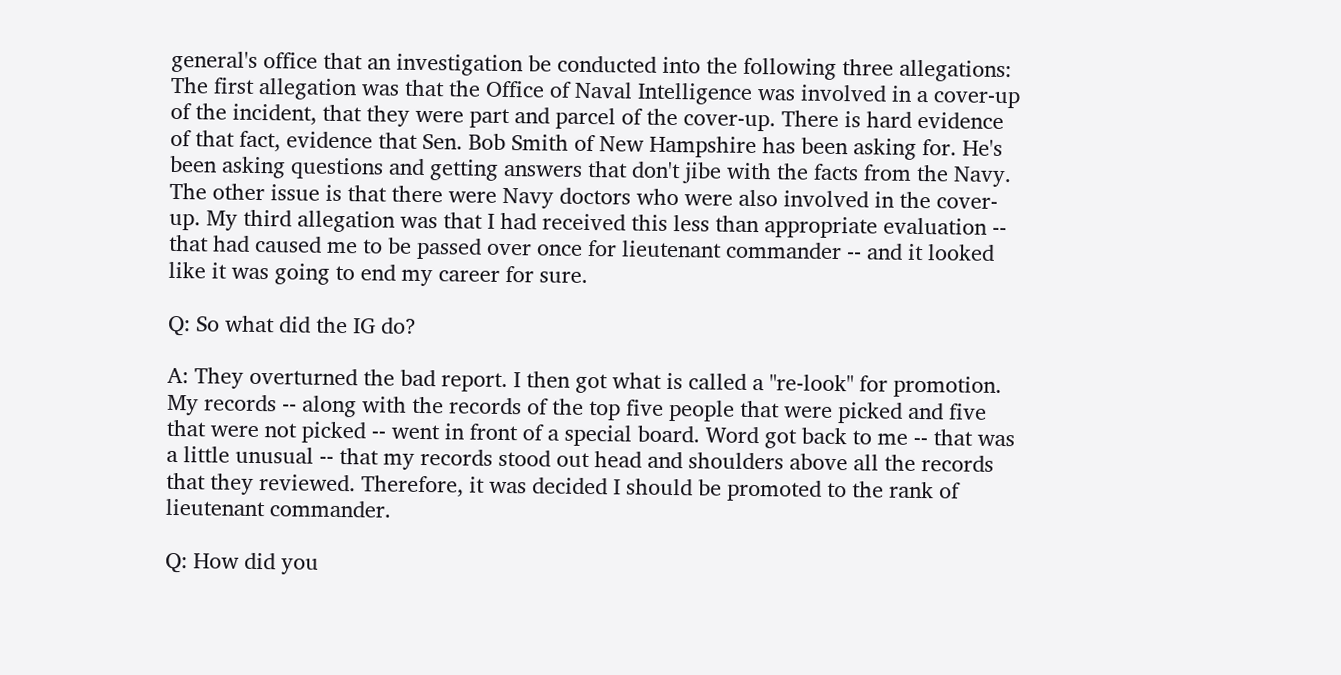general's office that an investigation be conducted into the following three allegations: The first allegation was that the Office of Naval Intelligence was involved in a cover-up of the incident, that they were part and parcel of the cover-up. There is hard evidence of that fact, evidence that Sen. Bob Smith of New Hampshire has been asking for. He's been asking questions and getting answers that don't jibe with the facts from the Navy. The other issue is that there were Navy doctors who were also involved in the cover-up. My third allegation was that I had received this less than appropriate evaluation -- that had caused me to be passed over once for lieutenant commander -- and it looked like it was going to end my career for sure.

Q: So what did the IG do?

A: They overturned the bad report. I then got what is called a "re-look" for promotion. My records -- along with the records of the top five people that were picked and five that were not picked -- went in front of a special board. Word got back to me -- that was a little unusual -- that my records stood out head and shoulders above all the records that they reviewed. Therefore, it was decided I should be promoted to the rank of lieutenant commander.

Q: How did you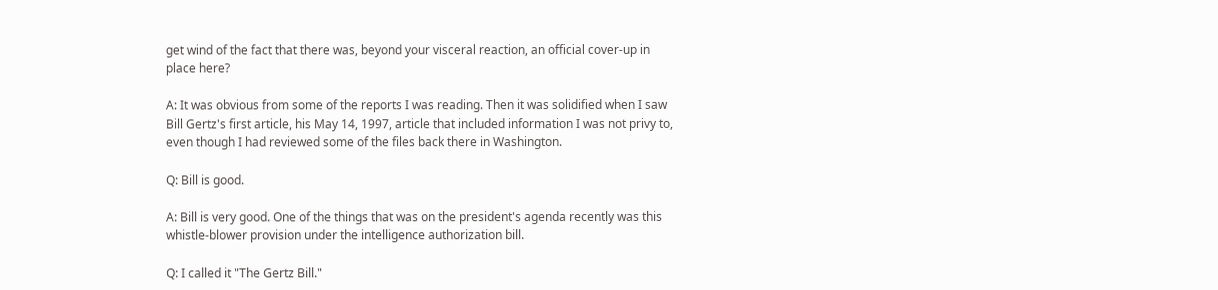get wind of the fact that there was, beyond your visceral reaction, an official cover-up in place here?

A: It was obvious from some of the reports I was reading. Then it was solidified when I saw Bill Gertz's first article, his May 14, 1997, article that included information I was not privy to, even though I had reviewed some of the files back there in Washington.

Q: Bill is good.

A: Bill is very good. One of the things that was on the president's agenda recently was this whistle-blower provision under the intelligence authorization bill.

Q: I called it "The Gertz Bill."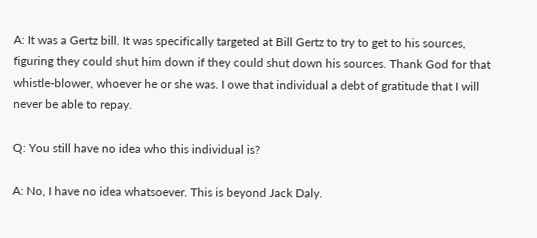A: It was a Gertz bill. It was specifically targeted at Bill Gertz to try to get to his sources, figuring they could shut him down if they could shut down his sources. Thank God for that whistle-blower, whoever he or she was. I owe that individual a debt of gratitude that I will never be able to repay.

Q: You still have no idea who this individual is?

A: No, I have no idea whatsoever. This is beyond Jack Daly.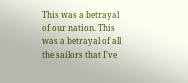This was a betrayal of our nation. This was a betrayal of all the sailors that I've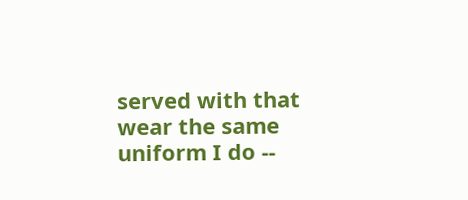served with that wear the same uniform I do --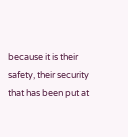because it is their safety, their security that has been put at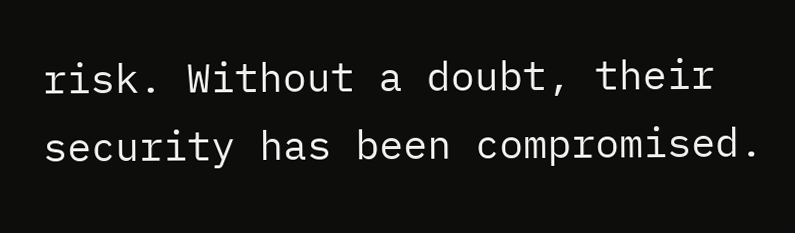risk. Without a doubt, their security has been compromised.